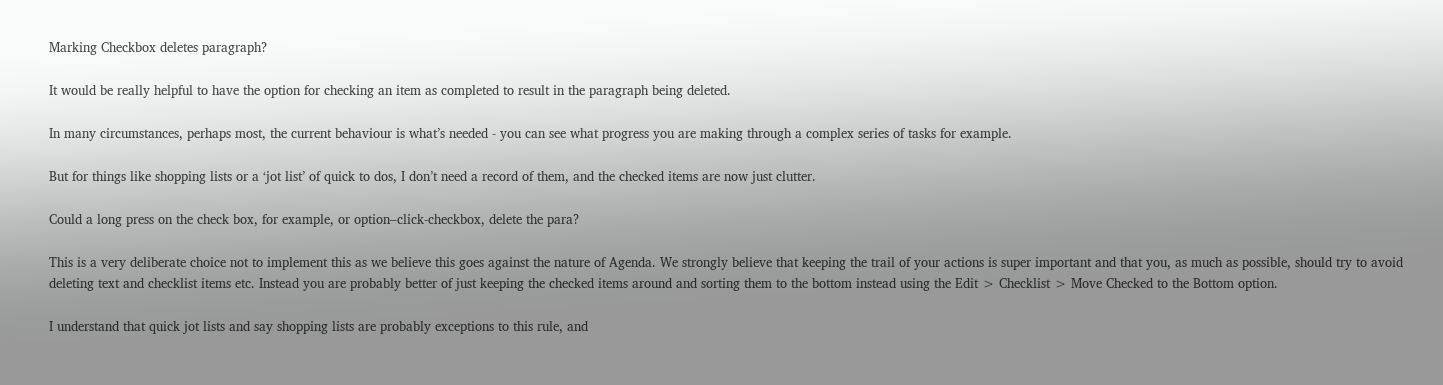Marking Checkbox deletes paragraph?

It would be really helpful to have the option for checking an item as completed to result in the paragraph being deleted.

In many circumstances, perhaps most, the current behaviour is what’s needed - you can see what progress you are making through a complex series of tasks for example.

But for things like shopping lists or a ‘jot list’ of quick to dos, I don’t need a record of them, and the checked items are now just clutter.

Could a long press on the check box, for example, or option–click-checkbox, delete the para?

This is a very deliberate choice not to implement this as we believe this goes against the nature of Agenda. We strongly believe that keeping the trail of your actions is super important and that you, as much as possible, should try to avoid deleting text and checklist items etc. Instead you are probably better of just keeping the checked items around and sorting them to the bottom instead using the Edit > Checklist > Move Checked to the Bottom option.

I understand that quick jot lists and say shopping lists are probably exceptions to this rule, and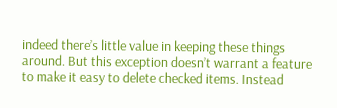indeed there’s little value in keeping these things around. But this exception doesn’t warrant a feature to make it easy to delete checked items. Instead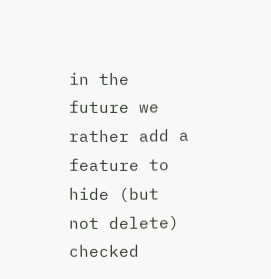in the future we rather add a feature to hide (but not delete) checked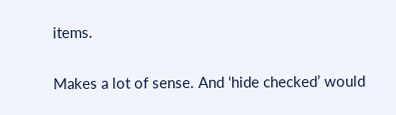items.

Makes a lot of sense. And ‘hide checked’ would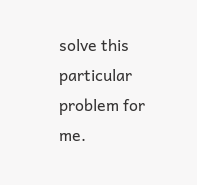solve this particular problem for me.